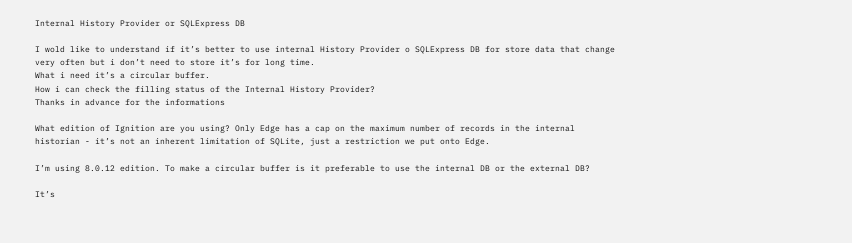Internal History Provider or SQLExpress DB

I wold like to understand if it’s better to use internal History Provider o SQLExpress DB for store data that change very often but i don’t need to store it’s for long time.
What i need it’s a circular buffer.
How i can check the filling status of the Internal History Provider?
Thanks in advance for the informations

What edition of Ignition are you using? Only Edge has a cap on the maximum number of records in the internal historian - it’s not an inherent limitation of SQLite, just a restriction we put onto Edge.

I’m using 8.0.12 edition. To make a circular buffer is it preferable to use the internal DB or the external DB?

It’s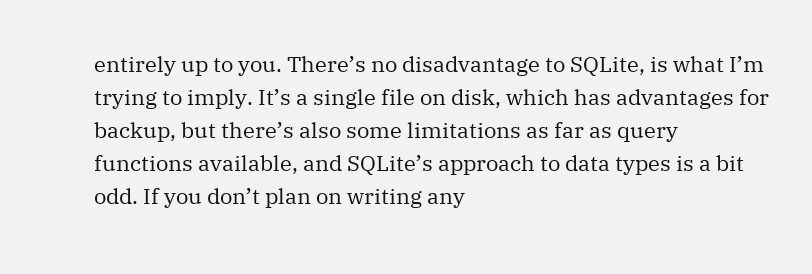entirely up to you. There’s no disadvantage to SQLite, is what I’m trying to imply. It’s a single file on disk, which has advantages for backup, but there’s also some limitations as far as query functions available, and SQLite’s approach to data types is a bit odd. If you don’t plan on writing any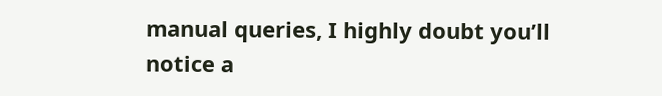manual queries, I highly doubt you’ll notice a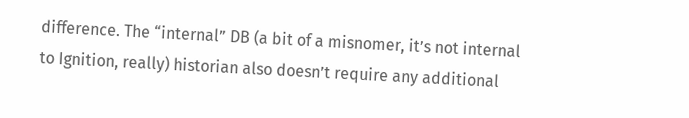difference. The “internal” DB (a bit of a misnomer, it’s not internal to Ignition, really) historian also doesn’t require any additional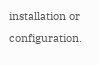installation or configuration.